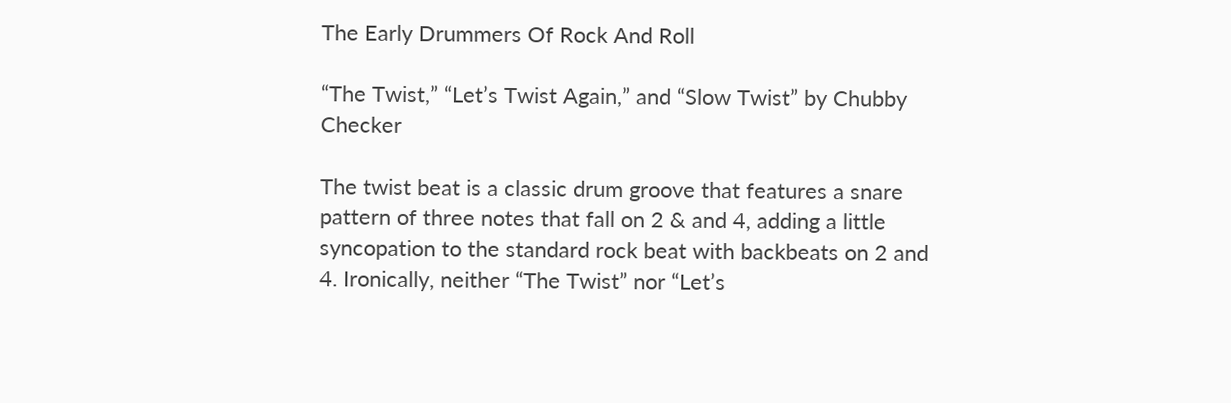The Early Drummers Of Rock And Roll

“The Twist,” “Let’s Twist Again,” and “Slow Twist” by Chubby Checker

The twist beat is a classic drum groove that features a snare pattern of three notes that fall on 2 & and 4, adding a little syncopation to the standard rock beat with backbeats on 2 and 4. Ironically, neither “The Twist” nor “Let’s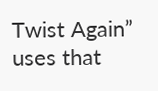Twist Again” uses that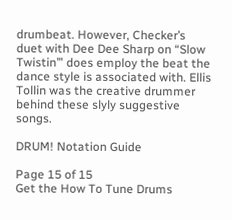drumbeat. However, Checker’s duet with Dee Dee Sharp on “Slow Twistin’” does employ the beat the dance style is associated with. Ellis Tollin was the creative drummer behind these slyly suggestive songs.

DRUM! Notation Guide

Page 15 of 15
Get the How To Tune Drums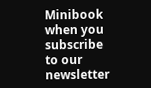Minibook when you subscribe to our newsletter